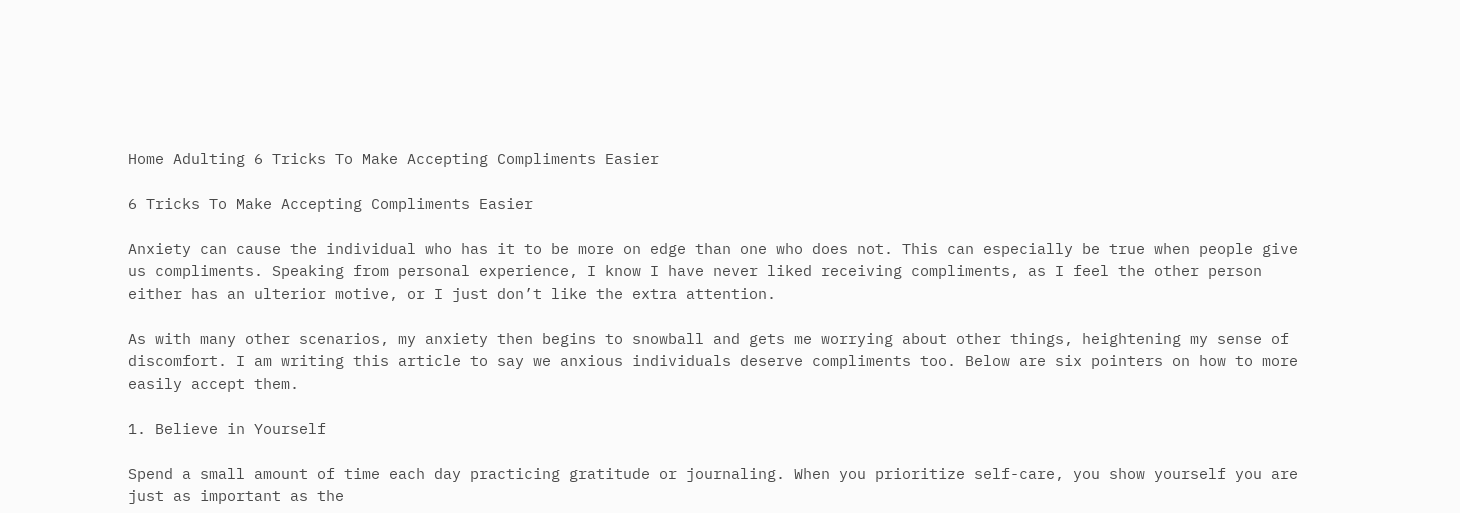Home Adulting 6 Tricks To Make Accepting Compliments Easier

6 Tricks To Make Accepting Compliments Easier

Anxiety can cause the individual who has it to be more on edge than one who does not. This can especially be true when people give us compliments. Speaking from personal experience, I know I have never liked receiving compliments, as I feel the other person either has an ulterior motive, or I just don’t like the extra attention.

As with many other scenarios, my anxiety then begins to snowball and gets me worrying about other things, heightening my sense of discomfort. I am writing this article to say we anxious individuals deserve compliments too. Below are six pointers on how to more easily accept them.

1. Believe in Yourself

Spend a small amount of time each day practicing gratitude or journaling. When you prioritize self-care, you show yourself you are just as important as the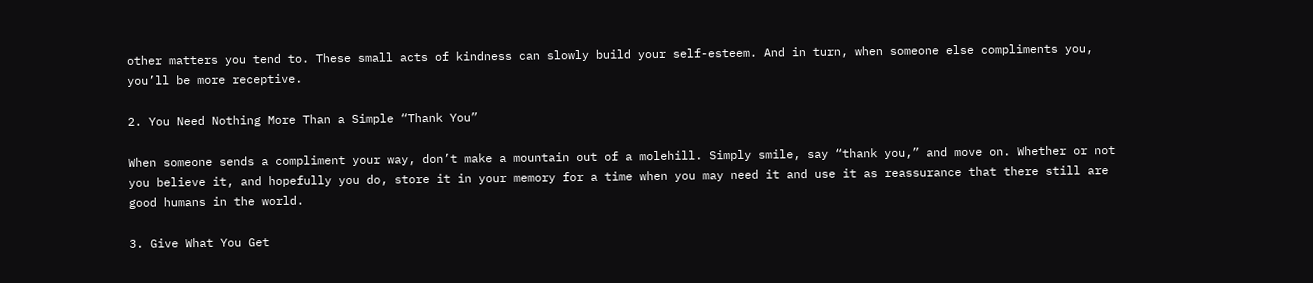other matters you tend to. These small acts of kindness can slowly build your self-esteem. And in turn, when someone else compliments you, you’ll be more receptive.

2. You Need Nothing More Than a Simple “Thank You”

When someone sends a compliment your way, don’t make a mountain out of a molehill. Simply smile, say “thank you,” and move on. Whether or not you believe it, and hopefully you do, store it in your memory for a time when you may need it and use it as reassurance that there still are good humans in the world.

3. Give What You Get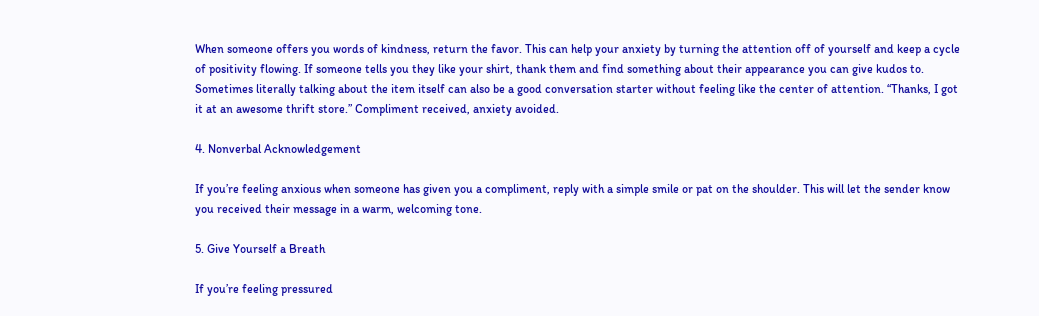When someone offers you words of kindness, return the favor. This can help your anxiety by turning the attention off of yourself and keep a cycle of positivity flowing. If someone tells you they like your shirt, thank them and find something about their appearance you can give kudos to. Sometimes literally talking about the item itself can also be a good conversation starter without feeling like the center of attention. “Thanks, I got it at an awesome thrift store.” Compliment received, anxiety avoided.

4. Nonverbal Acknowledgement

If you’re feeling anxious when someone has given you a compliment, reply with a simple smile or pat on the shoulder. This will let the sender know you received their message in a warm, welcoming tone.

5. Give Yourself a Breath

If you’re feeling pressured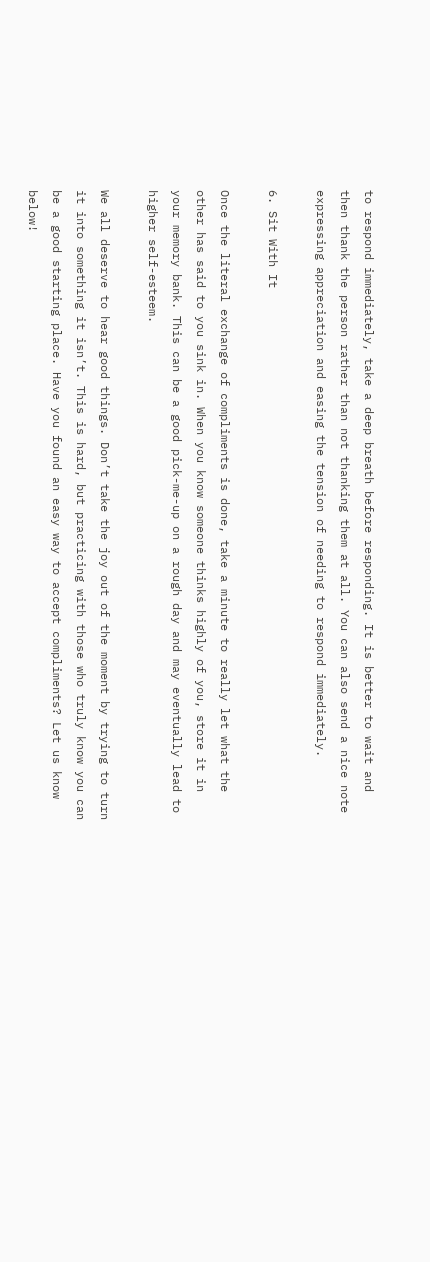to respond immediately, take a deep breath before responding. It is better to wait and then thank the person rather than not thanking them at all. You can also send a nice note expressing appreciation and easing the tension of needing to respond immediately.

6. Sit With It

Once the literal exchange of compliments is done, take a minute to really let what the other has said to you sink in. When you know someone thinks highly of you, store it in your memory bank. This can be a good pick-me-up on a rough day and may eventually lead to higher self-esteem.

We all deserve to hear good things. Don’t take the joy out of the moment by trying to turn it into something it isn’t. This is hard, but practicing with those who truly know you can be a good starting place. Have you found an easy way to accept compliments? Let us know below!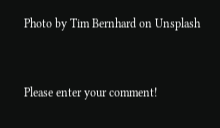Photo by Tim Bernhard on Unsplash



Please enter your comment!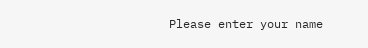Please enter your name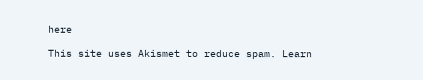here

This site uses Akismet to reduce spam. Learn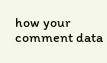how your comment data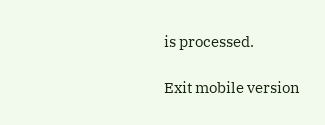is processed.

Exit mobile version